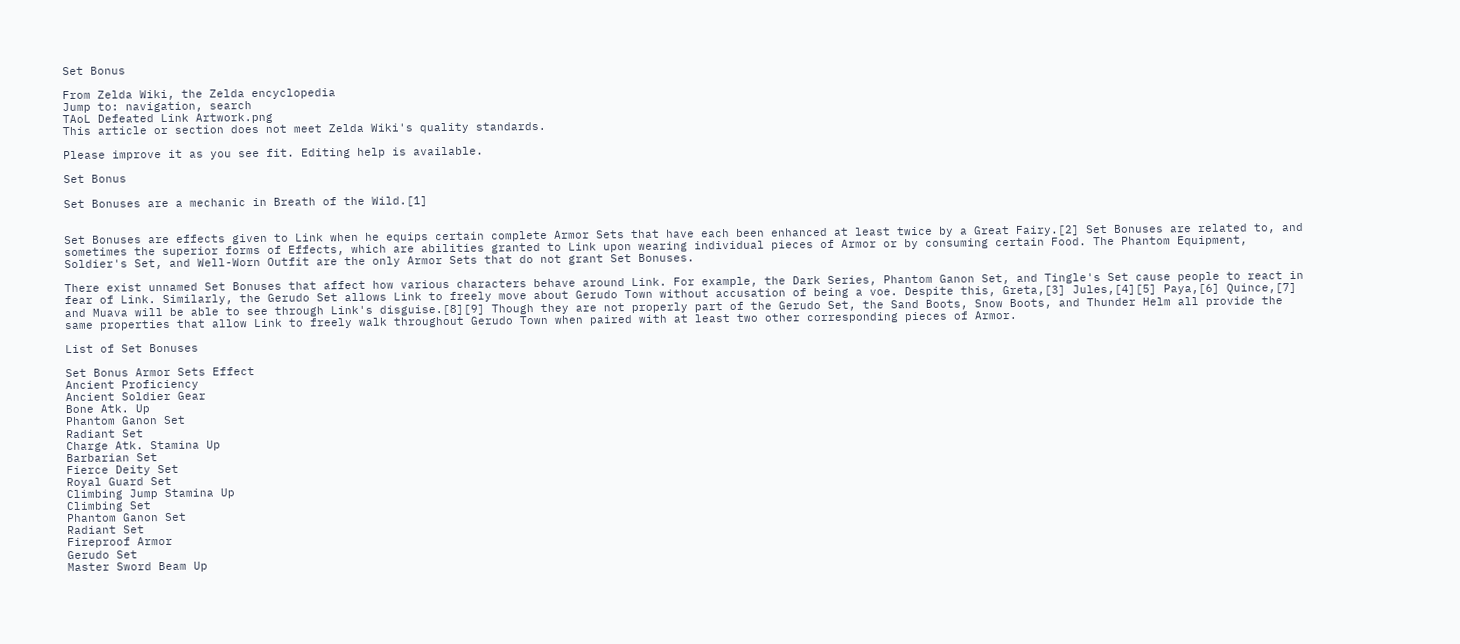Set Bonus

From Zelda Wiki, the Zelda encyclopedia
Jump to: navigation, search
TAoL Defeated Link Artwork.png
This article or section does not meet Zelda Wiki's quality standards.

Please improve it as you see fit. Editing help is available.

Set Bonus

Set Bonuses are a mechanic in Breath of the Wild.[1]


Set Bonuses are effects given to Link when he equips certain complete Armor Sets that have each been enhanced at least twice by a Great Fairy.[2] Set Bonuses are related to, and sometimes the superior forms of Effects, which are abilities granted to Link upon wearing individual pieces of Armor or by consuming certain Food. The Phantom Equipment, Soldier's Set, and Well-Worn Outfit are the only Armor Sets that do not grant Set Bonuses.

There exist unnamed Set Bonuses that affect how various characters behave around Link. For example, the Dark Series, Phantom Ganon Set, and Tingle's Set cause people to react in fear of Link. Similarly, the Gerudo Set allows Link to freely move about Gerudo Town without accusation of being a voe. Despite this, Greta,[3] Jules,[4][5] Paya,[6] Quince,[7] and Muava will be able to see through Link's disguise.[8][9] Though they are not properly part of the Gerudo Set, the Sand Boots, Snow Boots, and Thunder Helm all provide the same properties that allow Link to freely walk throughout Gerudo Town when paired with at least two other corresponding pieces of Armor.

List of Set Bonuses

Set Bonus Armor Sets Effect
Ancient Proficiency
Ancient Soldier Gear
Bone Atk. Up
Phantom Ganon Set
Radiant Set
Charge Atk. Stamina Up
Barbarian Set
Fierce Deity Set
Royal Guard Set
Climbing Jump Stamina Up
Climbing Set
Phantom Ganon Set
Radiant Set
Fireproof Armor
Gerudo Set
Master Sword Beam Up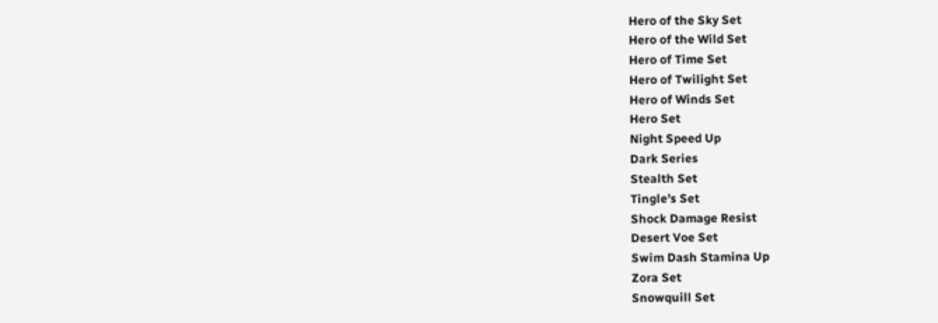Hero of the Sky Set
Hero of the Wild Set
Hero of Time Set
Hero of Twilight Set
Hero of Winds Set
Hero Set
Night Speed Up
Dark Series
Stealth Set
Tingle's Set
Shock Damage Resist
Desert Voe Set
Swim Dash Stamina Up
Zora Set
Snowquill Set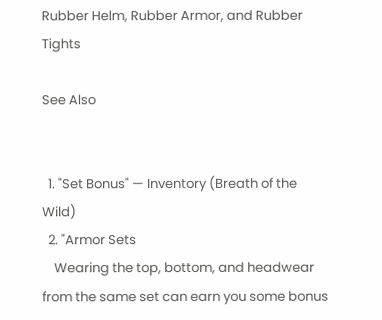Rubber Helm, Rubber Armor, and Rubber Tights

See Also


  1. "Set Bonus" — Inventory (Breath of the Wild)
  2. "Armor Sets
    Wearing the top, bottom, and headwear from the same set can earn you some bonus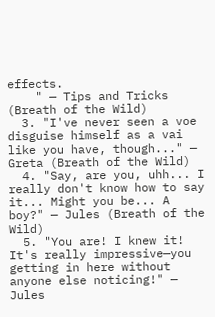effects.
    " — Tips and Tricks (Breath of the Wild)
  3. "I've never seen a voe disguise himself as a vai like you have, though..." — Greta (Breath of the Wild)
  4. "Say, are you, uhh... I really don't know how to say it... Might you be... A boy?" — Jules (Breath of the Wild)
  5. "You are! I knew it! It's really impressive—you getting in here without anyone else noticing!" — Jules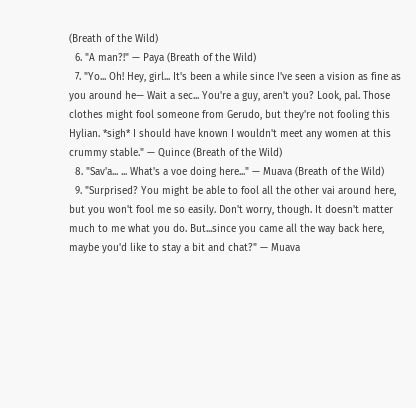(Breath of the Wild)
  6. "A man?!" — Paya (Breath of the Wild)
  7. "Yo... Oh! Hey, girl... It's been a while since I've seen a vision as fine as you around he— Wait a sec... You're a guy, aren't you? Look, pal. Those clothes might fool someone from Gerudo, but they're not fooling this Hylian. *sigh* I should have known I wouldn't meet any women at this crummy stable." — Quince (Breath of the Wild)
  8. "Sav'a... ... What's a voe doing here..." — Muava (Breath of the Wild)
  9. "Surprised? You might be able to fool all the other vai around here, but you won't fool me so easily. Don't worry, though. It doesn't matter much to me what you do. But...since you came all the way back here, maybe you'd like to stay a bit and chat?" — Muava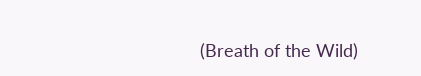(Breath of the Wild)